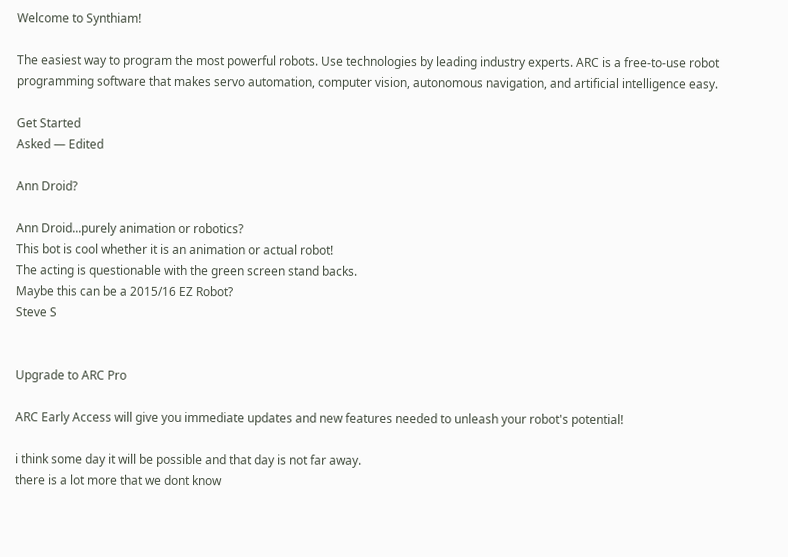Welcome to Synthiam!

The easiest way to program the most powerful robots. Use technologies by leading industry experts. ARC is a free-to-use robot programming software that makes servo automation, computer vision, autonomous navigation, and artificial intelligence easy.

Get Started
Asked — Edited

Ann Droid?

Ann Droid...purely animation or robotics?
This bot is cool whether it is an animation or actual robot!
The acting is questionable with the green screen stand backs.
Maybe this can be a 2015/16 EZ Robot?
Steve S


Upgrade to ARC Pro

ARC Early Access will give you immediate updates and new features needed to unleash your robot's potential!

i think some day it will be possible and that day is not far away.
there is a lot more that we dont know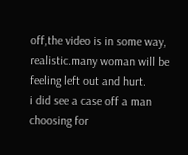off,the video is in some way,
realistic.many woman will be feeling left out and hurt.
i did see a case off a man choosing for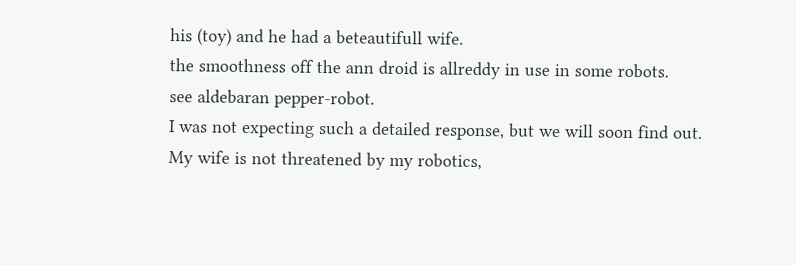his (toy) and he had a beteautifull wife.
the smoothness off the ann droid is allreddy in use in some robots.
see aldebaran pepper-robot.
I was not expecting such a detailed response, but we will soon find out.
My wife is not threatened by my robotics,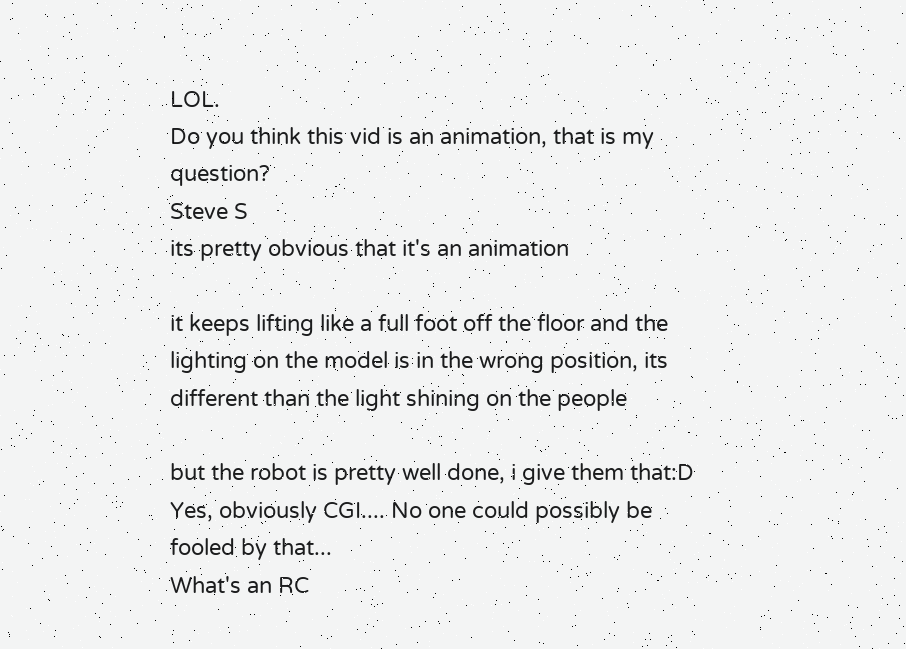LOL.
Do you think this vid is an animation, that is my question?
Steve S
its pretty obvious that it's an animation

it keeps lifting like a full foot off the floor and the lighting on the model is in the wrong position, its different than the light shining on the people

but the robot is pretty well done, i give them that:D
Yes, obviously CGI.... No one could possibly be fooled by that...
What's an RC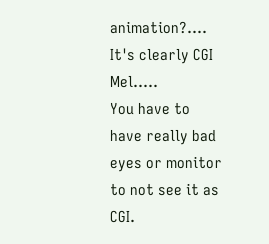animation?.... It's clearly CGI Mel.....
You have to have really bad eyes or monitor to not see it as CGI.